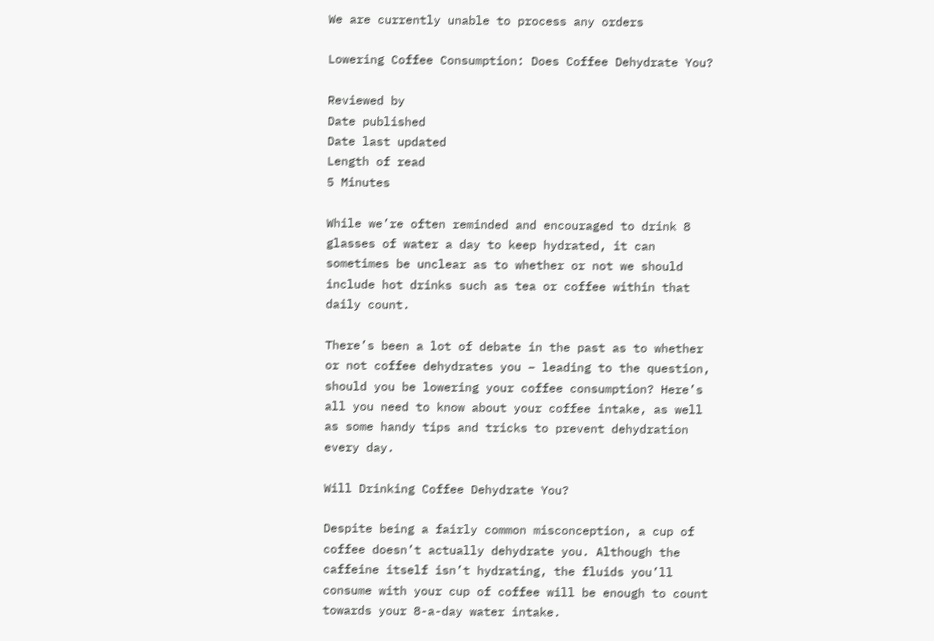We are currently unable to process any orders

Lowering Coffee Consumption: Does Coffee Dehydrate You?

Reviewed by
Date published
Date last updated
Length of read
5 Minutes

While we’re often reminded and encouraged to drink 8 glasses of water a day to keep hydrated, it can sometimes be unclear as to whether or not we should include hot drinks such as tea or coffee within that daily count.

There’s been a lot of debate in the past as to whether or not coffee dehydrates you – leading to the question, should you be lowering your coffee consumption? Here’s all you need to know about your coffee intake, as well as some handy tips and tricks to prevent dehydration every day.

Will Drinking Coffee Dehydrate You?

Despite being a fairly common misconception, a cup of coffee doesn’t actually dehydrate you. Although the caffeine itself isn’t hydrating, the fluids you’ll consume with your cup of coffee will be enough to count towards your 8-a-day water intake.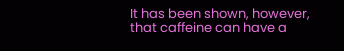It has been shown, however, that caffeine can have a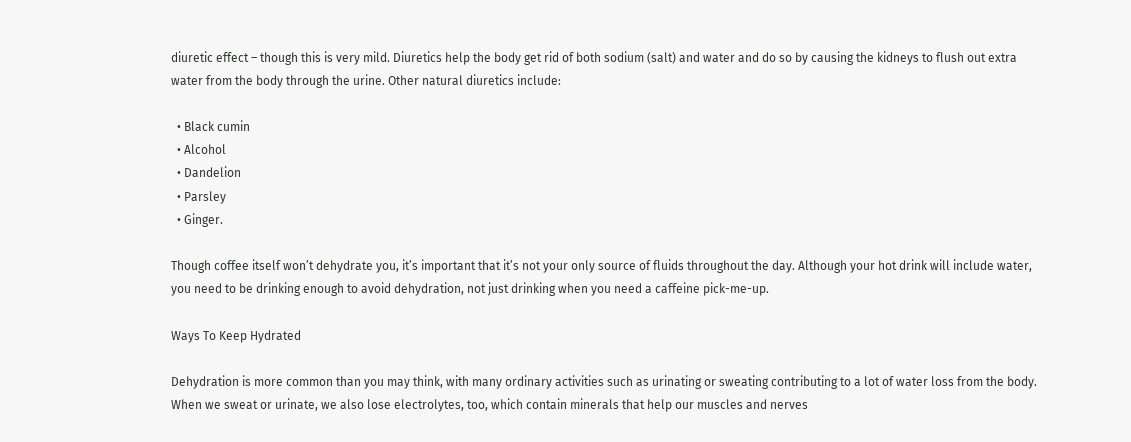diuretic effect – though this is very mild. Diuretics help the body get rid of both sodium (salt) and water and do so by causing the kidneys to flush out extra water from the body through the urine. Other natural diuretics include:

  • Black cumin
  • Alcohol
  • Dandelion
  • Parsley
  • Ginger.

Though coffee itself won’t dehydrate you, it’s important that it’s not your only source of fluids throughout the day. Although your hot drink will include water, you need to be drinking enough to avoid dehydration, not just drinking when you need a caffeine pick-me-up.

Ways To Keep Hydrated

Dehydration is more common than you may think, with many ordinary activities such as urinating or sweating contributing to a lot of water loss from the body. When we sweat or urinate, we also lose electrolytes, too, which contain minerals that help our muscles and nerves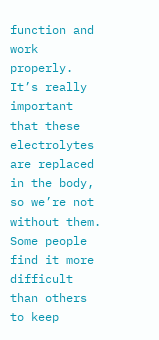function and work properly. It’s really important that these electrolytes are replaced in the body, so we’re not without them. Some people find it more difficult than others to keep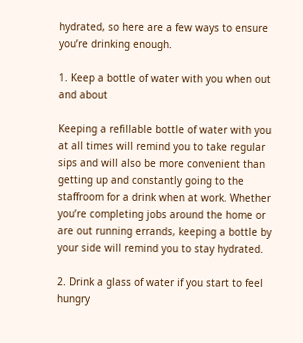hydrated, so here are a few ways to ensure you’re drinking enough.

1. Keep a bottle of water with you when out and about

Keeping a refillable bottle of water with you at all times will remind you to take regular sips and will also be more convenient than getting up and constantly going to the staffroom for a drink when at work. Whether you’re completing jobs around the home or are out running errands, keeping a bottle by your side will remind you to stay hydrated.

2. Drink a glass of water if you start to feel hungry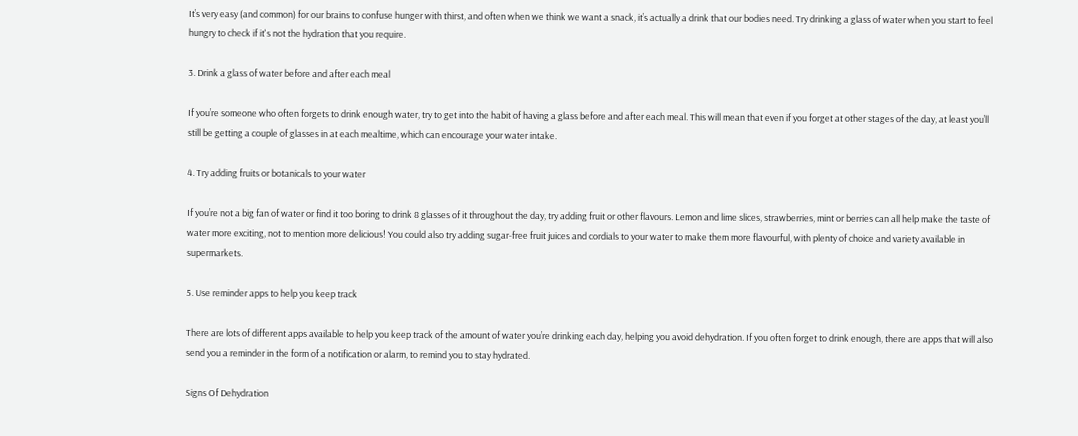It’s very easy (and common) for our brains to confuse hunger with thirst, and often when we think we want a snack, it’s actually a drink that our bodies need. Try drinking a glass of water when you start to feel hungry to check if it's not the hydration that you require.

3. Drink a glass of water before and after each meal

If you’re someone who often forgets to drink enough water, try to get into the habit of having a glass before and after each meal. This will mean that even if you forget at other stages of the day, at least you’ll still be getting a couple of glasses in at each mealtime, which can encourage your water intake.

4. Try adding fruits or botanicals to your water

If you’re not a big fan of water or find it too boring to drink 8 glasses of it throughout the day, try adding fruit or other flavours. Lemon and lime slices, strawberries, mint or berries can all help make the taste of water more exciting, not to mention more delicious! You could also try adding sugar-free fruit juices and cordials to your water to make them more flavourful, with plenty of choice and variety available in supermarkets.

5. Use reminder apps to help you keep track

There are lots of different apps available to help you keep track of the amount of water you’re drinking each day, helping you avoid dehydration. If you often forget to drink enough, there are apps that will also send you a reminder in the form of a notification or alarm, to remind you to stay hydrated.

Signs Of Dehydration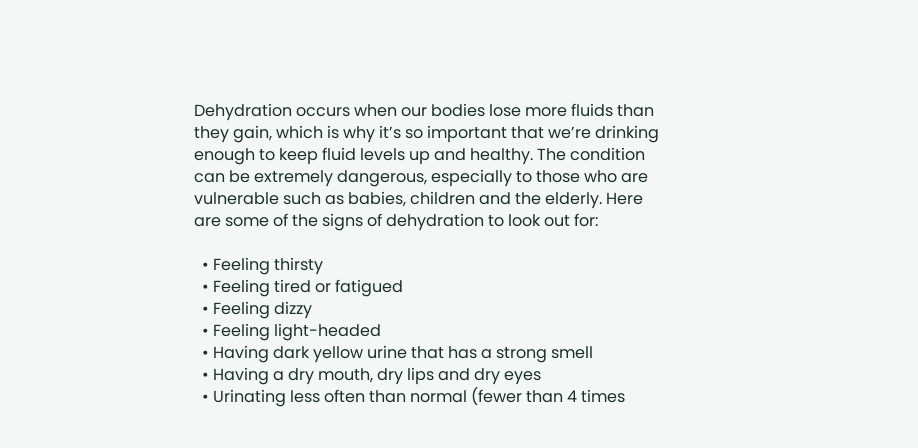Dehydration occurs when our bodies lose more fluids than they gain, which is why it’s so important that we’re drinking enough to keep fluid levels up and healthy. The condition can be extremely dangerous, especially to those who are vulnerable such as babies, children and the elderly. Here are some of the signs of dehydration to look out for:

  • Feeling thirsty
  • Feeling tired or fatigued
  • Feeling dizzy
  • Feeling light-headed
  • Having dark yellow urine that has a strong smell
  • Having a dry mouth, dry lips and dry eyes
  • Urinating less often than normal (fewer than 4 times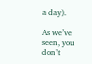a day).

As we’ve seen, you don’t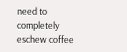need to completely eschew coffee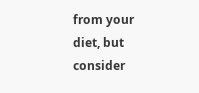from your diet, but consider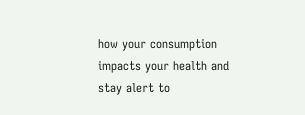how your consumption impacts your health and stay alert to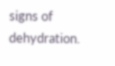signs of dehydration.